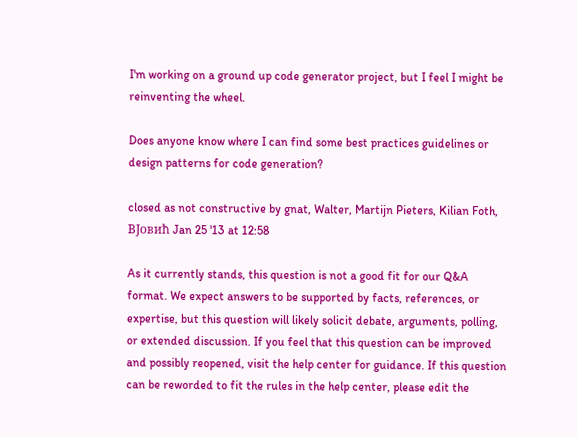I'm working on a ground up code generator project, but I feel I might be reinventing the wheel.

Does anyone know where I can find some best practices guidelines or design patterns for code generation?

closed as not constructive by gnat, Walter, Martijn Pieters, Kilian Foth, BЈовић Jan 25 '13 at 12:58

As it currently stands, this question is not a good fit for our Q&A format. We expect answers to be supported by facts, references, or expertise, but this question will likely solicit debate, arguments, polling, or extended discussion. If you feel that this question can be improved and possibly reopened, visit the help center for guidance. If this question can be reworded to fit the rules in the help center, please edit the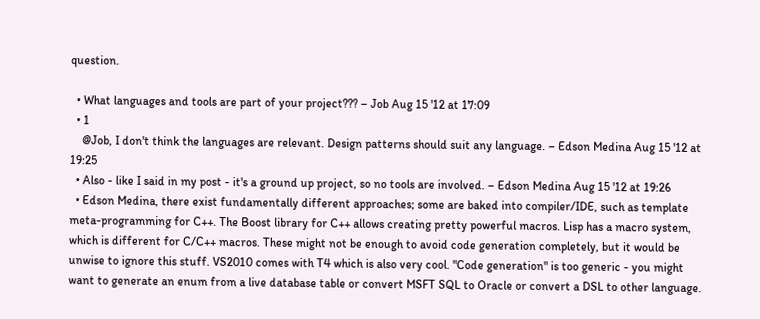question.

  • What languages and tools are part of your project??? – Job Aug 15 '12 at 17:09
  • 1
    @Job, I don't think the languages are relevant. Design patterns should suit any language. – Edson Medina Aug 15 '12 at 19:25
  • Also - like I said in my post - it's a ground up project, so no tools are involved. – Edson Medina Aug 15 '12 at 19:26
  • Edson Medina, there exist fundamentally different approaches; some are baked into compiler/IDE, such as template meta-programming for C++. The Boost library for C++ allows creating pretty powerful macros. Lisp has a macro system, which is different for C/C++ macros. These might not be enough to avoid code generation completely, but it would be unwise to ignore this stuff. VS2010 comes with T4 which is also very cool. "Code generation" is too generic - you might want to generate an enum from a live database table or convert MSFT SQL to Oracle or convert a DSL to other language.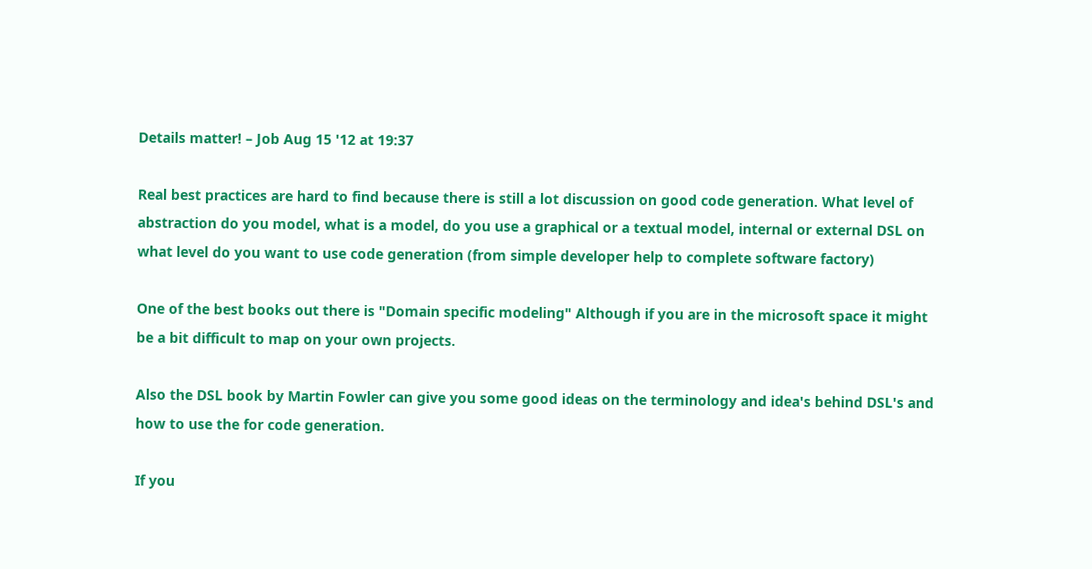Details matter! – Job Aug 15 '12 at 19:37

Real best practices are hard to find because there is still a lot discussion on good code generation. What level of abstraction do you model, what is a model, do you use a graphical or a textual model, internal or external DSL on what level do you want to use code generation (from simple developer help to complete software factory)

One of the best books out there is "Domain specific modeling" Although if you are in the microsoft space it might be a bit difficult to map on your own projects.

Also the DSL book by Martin Fowler can give you some good ideas on the terminology and idea's behind DSL's and how to use the for code generation.

If you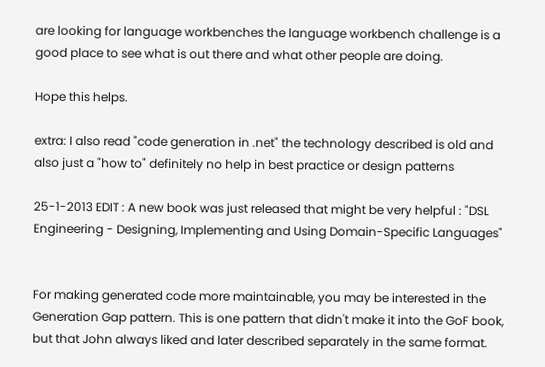are looking for language workbenches the language workbench challenge is a good place to see what is out there and what other people are doing.

Hope this helps.

extra: I also read "code generation in .net" the technology described is old and also just a "how to" definitely no help in best practice or design patterns

25-1-2013 EDIT : A new book was just released that might be very helpful : "DSL Engineering - Designing, Implementing and Using Domain-Specific Languages"


For making generated code more maintainable, you may be interested in the Generation Gap pattern. This is one pattern that didn't make it into the GoF book, but that John always liked and later described separately in the same format.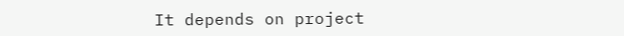It depends on project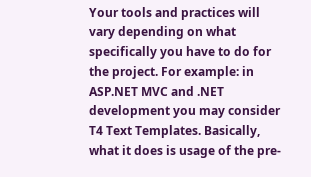Your tools and practices will vary depending on what specifically you have to do for the project. For example: in ASP.NET MVC and .NET development you may consider T4 Text Templates. Basically, what it does is usage of the pre-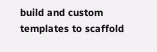build and custom templates to scaffold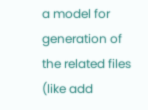a model for generation of the related files (like add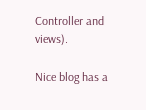Controller and views).

Nice blog has a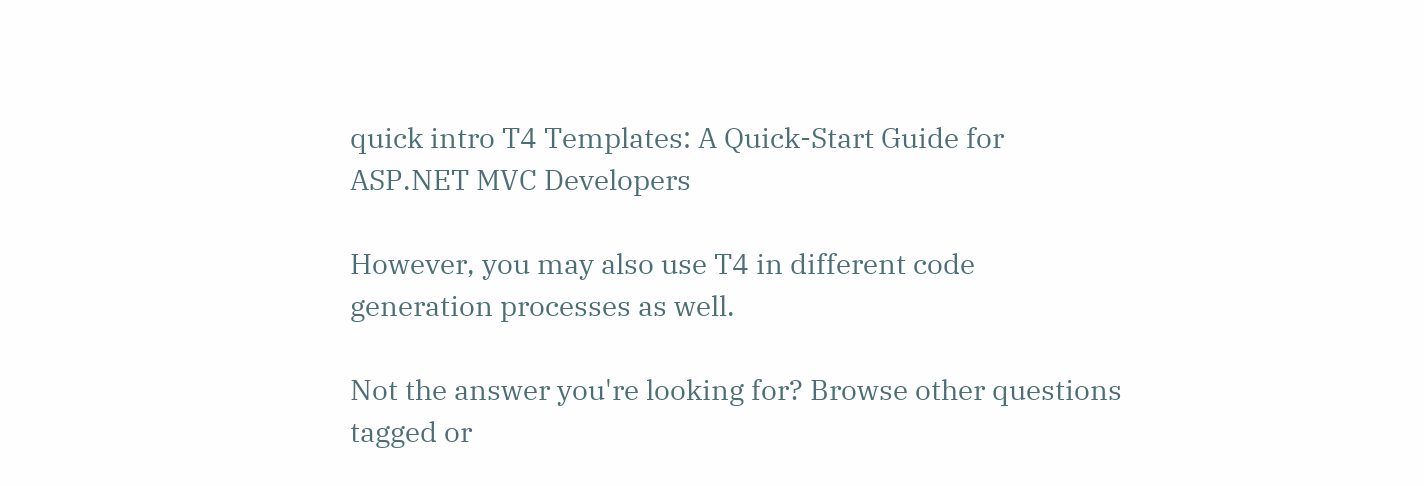quick intro T4 Templates: A Quick-Start Guide for ASP.NET MVC Developers

However, you may also use T4 in different code generation processes as well.

Not the answer you're looking for? Browse other questions tagged or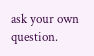ask your own question.